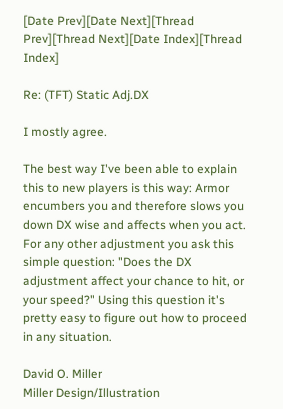[Date Prev][Date Next][Thread Prev][Thread Next][Date Index][Thread Index]

Re: (TFT) Static Adj.DX

I mostly agree.

The best way I've been able to explain this to new players is this way: Armor encumbers you and therefore slows you down DX wise and affects when you act. For any other adjustment you ask this simple question: "Does the DX adjustment affect your chance to hit, or your speed?" Using this question it's pretty easy to figure out how to proceed in any situation.

David O. Miller
Miller Design/Illustration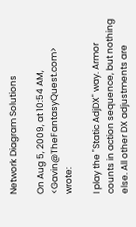Network Diagram Solutions

On Aug 5, 2009, at 10:54 AM, <Gavin@TheFantasyQuest.com> wrote:

I play the "Static AdjDX" way. Armor counts in action sequence, but nothing else. All other DX adjustments are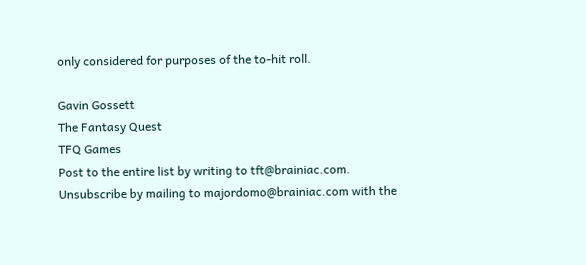only considered for purposes of the to-hit roll.

Gavin Gossett
The Fantasy Quest
TFQ Games
Post to the entire list by writing to tft@brainiac.com.
Unsubscribe by mailing to majordomo@brainiac.com with the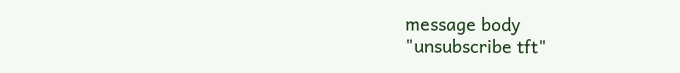message body
"unsubscribe tft"